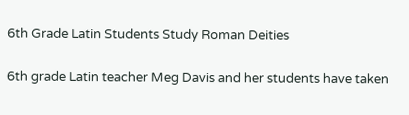6th Grade Latin Students Study Roman Deities

6th grade Latin teacher Meg Davis and her students have taken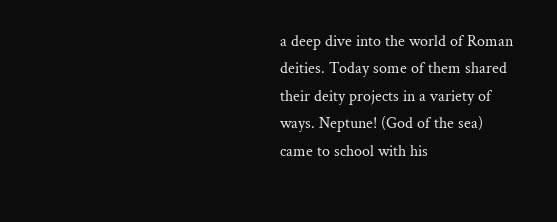a deep dive into the world of Roman deities. Today some of them shared their deity projects in a variety of ways. Neptune! (God of the sea) came to school with his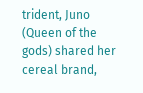trident, Juno (Queen of the gods) shared her cereal brand,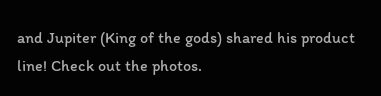and Jupiter (King of the gods) shared his product line! Check out the photos.